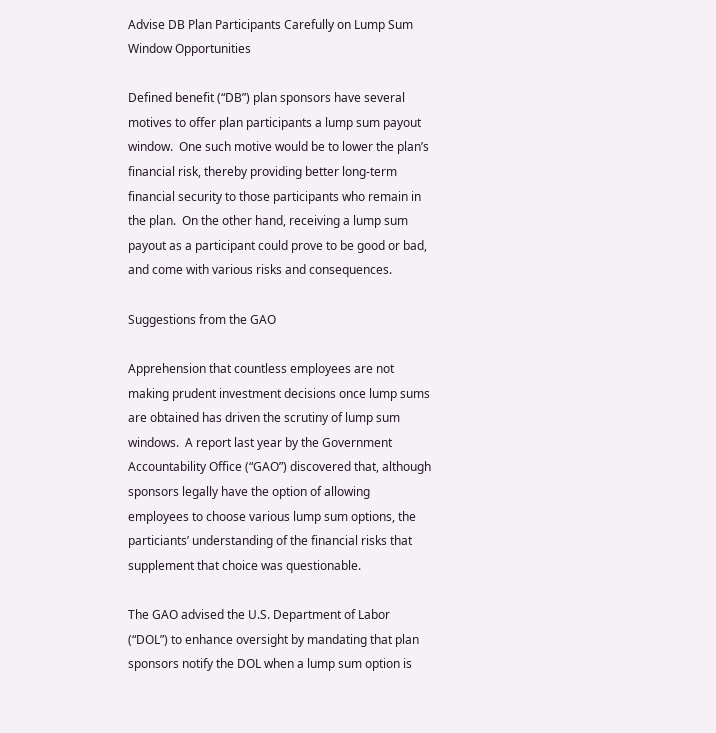Advise DB Plan Participants Carefully on Lump Sum Window Opportunities

Defined benefit (“DB”) plan sponsors have several motives to offer plan participants a lump sum payout window.  One such motive would be to lower the plan’s financial risk, thereby providing better long-term financial security to those participants who remain in the plan.  On the other hand, receiving a lump sum payout as a participant could prove to be good or bad, and come with various risks and consequences.

Suggestions from the GAO

Apprehension that countless employees are not making prudent investment decisions once lump sums are obtained has driven the scrutiny of lump sum windows.  A report last year by the Government Accountability Office (“GAO”) discovered that, although sponsors legally have the option of allowing employees to choose various lump sum options, the particiants’ understanding of the financial risks that supplement that choice was questionable.

The GAO advised the U.S. Department of Labor (“DOL”) to enhance oversight by mandating that plan sponsors notify the DOL when a lump sum option is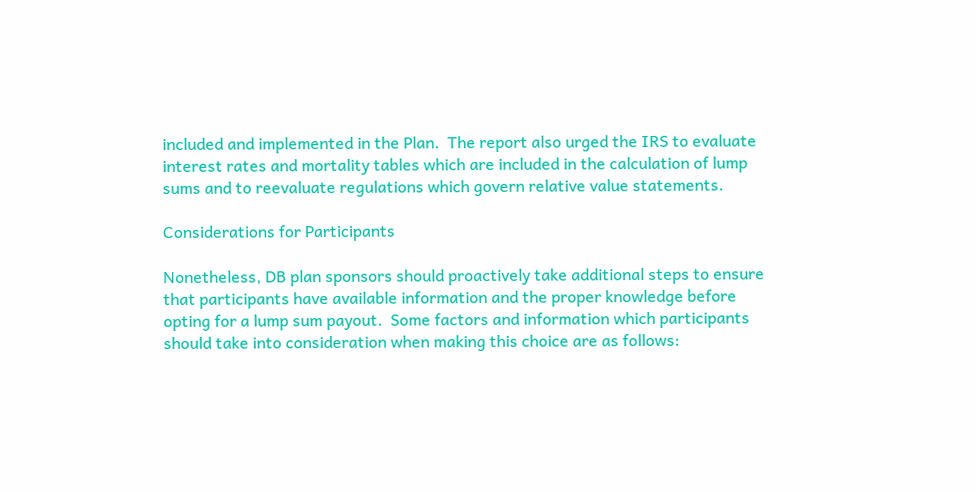included and implemented in the Plan.  The report also urged the IRS to evaluate interest rates and mortality tables which are included in the calculation of lump sums and to reevaluate regulations which govern relative value statements.

Considerations for Participants

Nonetheless, DB plan sponsors should proactively take additional steps to ensure that participants have available information and the proper knowledge before opting for a lump sum payout.  Some factors and information which participants should take into consideration when making this choice are as follows: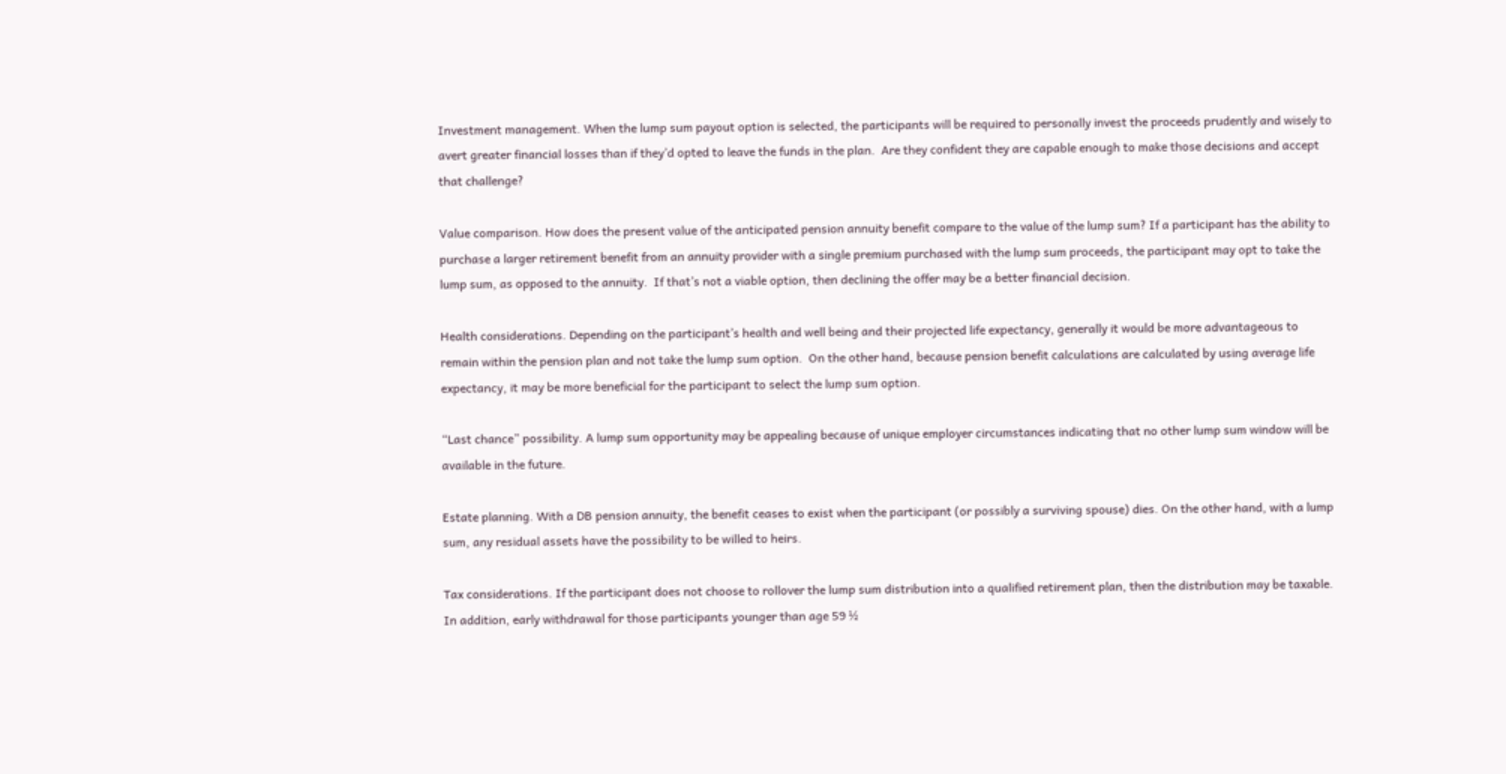Investment management. When the lump sum payout option is selected, the participants will be required to personally invest the proceeds prudently and wisely to avert greater financial losses than if they’d opted to leave the funds in the plan.  Are they confident they are capable enough to make those decisions and accept that challenge?

Value comparison. How does the present value of the anticipated pension annuity benefit compare to the value of the lump sum? If a participant has the ability to purchase a larger retirement benefit from an annuity provider with a single premium purchased with the lump sum proceeds, the participant may opt to take the lump sum, as opposed to the annuity.  If that’s not a viable option, then declining the offer may be a better financial decision.

Health considerations. Depending on the participant’s health and well being and their projected life expectancy, generally it would be more advantageous to remain within the pension plan and not take the lump sum option.  On the other hand, because pension benefit calculations are calculated by using average life expectancy, it may be more beneficial for the participant to select the lump sum option.

“Last chance” possibility. A lump sum opportunity may be appealing because of unique employer circumstances indicating that no other lump sum window will be available in the future.

Estate planning. With a DB pension annuity, the benefit ceases to exist when the participant (or possibly a surviving spouse) dies. On the other hand, with a lump sum, any residual assets have the possibility to be willed to heirs.

Tax considerations. If the participant does not choose to rollover the lump sum distribution into a qualified retirement plan, then the distribution may be taxable.  In addition, early withdrawal for those participants younger than age 59 ½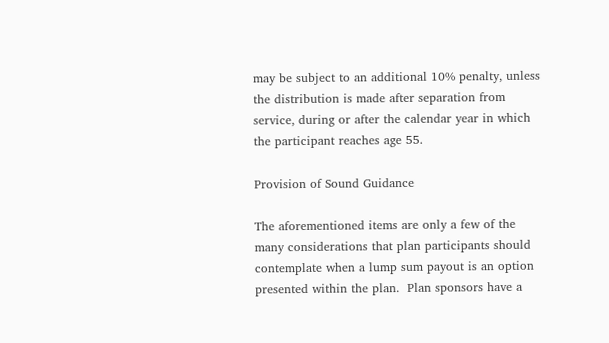may be subject to an additional 10% penalty, unless the distribution is made after separation from service, during or after the calendar year in which the participant reaches age 55.

Provision of Sound Guidance

The aforementioned items are only a few of the many considerations that plan participants should contemplate when a lump sum payout is an option presented within the plan.  Plan sponsors have a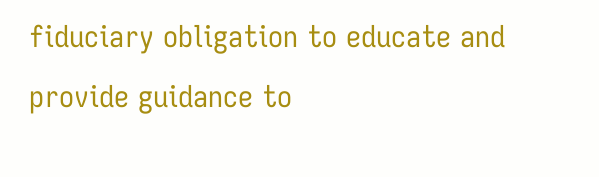fiduciary obligation to educate and provide guidance to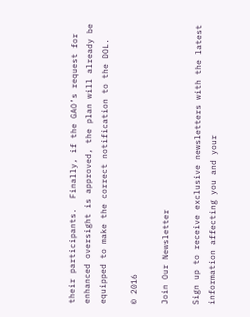their participants.  Finally, if the GAO’s request for enhanced oversight is approved, the plan will already be equipped to make the correct notification to the DOL.

© 2016

Join Our Newsletter

Sign up to receive exclusive newsletters with the latest information affecting you and your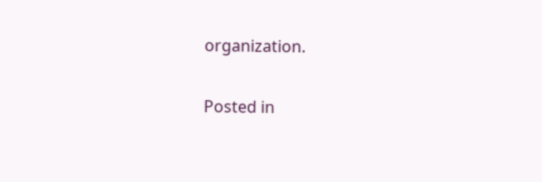organization.

Posted in